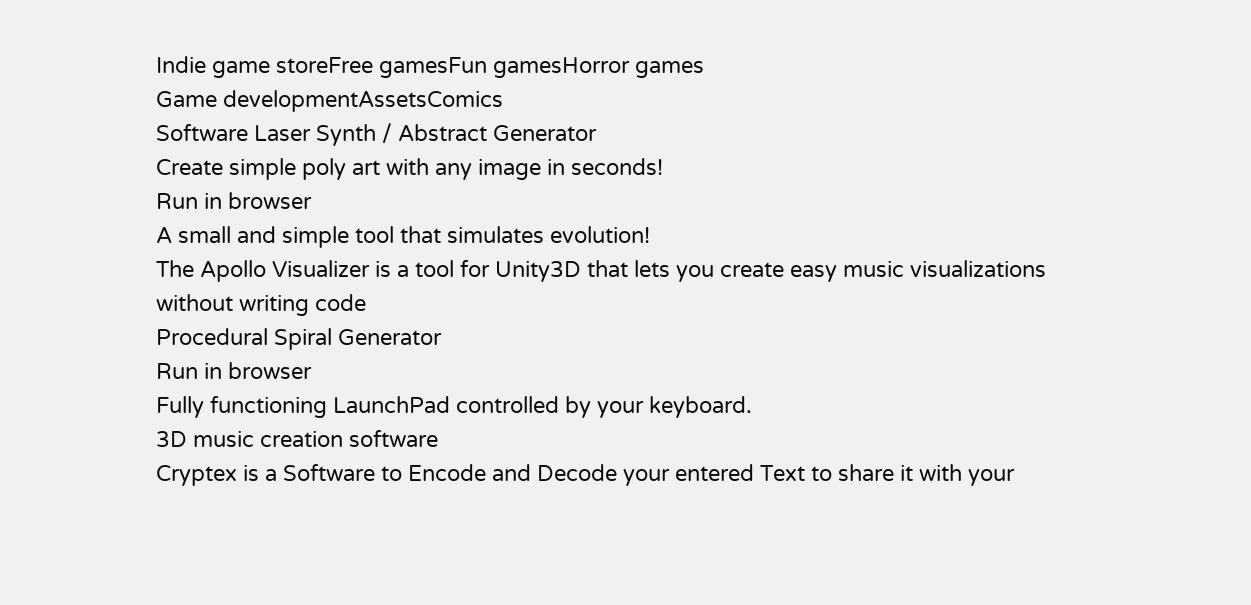Indie game storeFree gamesFun gamesHorror games
Game developmentAssetsComics
Software Laser Synth / Abstract Generator
Create simple poly art with any image in seconds!
Run in browser
A small and simple tool that simulates evolution!
The Apollo Visualizer is a tool for Unity3D that lets you create easy music visualizations without writing code
Procedural Spiral Generator
Run in browser
Fully functioning LaunchPad controlled by your keyboard.
3D music creation software
Cryptex is a Software to Encode and Decode your entered Text to share it with your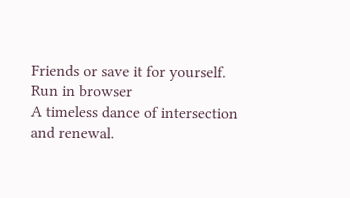Friends or save it for yourself.
Run in browser
A timeless dance of intersection and renewal.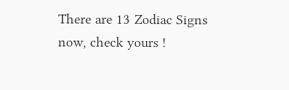There are 13 Zodiac Signs now, check yours !